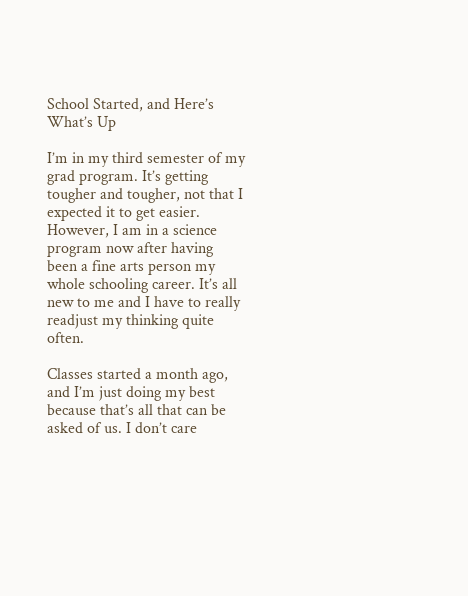School Started, and Here’s What’s Up

I’m in my third semester of my grad program. It’s getting tougher and tougher, not that I expected it to get easier. However, I am in a science program now after having been a fine arts person my whole schooling career. It’s all new to me and I have to really readjust my thinking quite often.

Classes started a month ago, and I’m just doing my best because that’s all that can be asked of us. I don’t care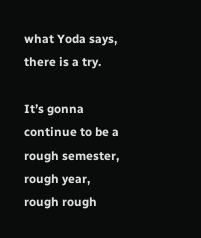what Yoda says, there is a try.

It’s gonna continue to be a rough semester, rough year, rough rough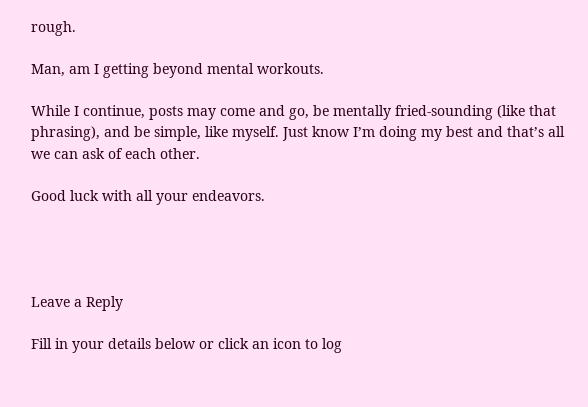rough.

Man, am I getting beyond mental workouts.

While I continue, posts may come and go, be mentally fried-sounding (like that phrasing), and be simple, like myself. Just know I’m doing my best and that’s all we can ask of each other.

Good luck with all your endeavors.




Leave a Reply

Fill in your details below or click an icon to log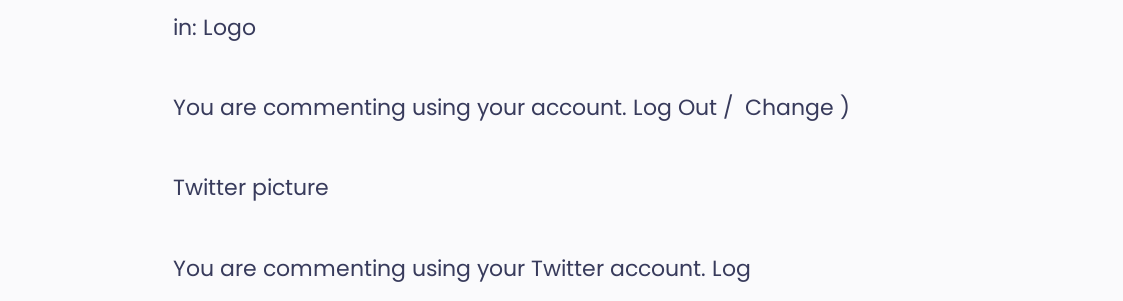in: Logo

You are commenting using your account. Log Out /  Change )

Twitter picture

You are commenting using your Twitter account. Log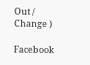Out /  Change )

Facebook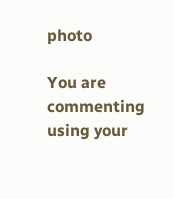photo

You are commenting using your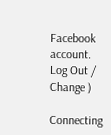Facebook account. Log Out /  Change )

Connecting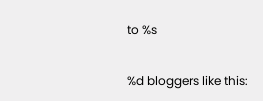to %s

%d bloggers like this: